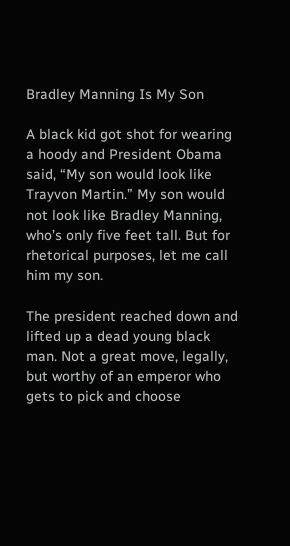Bradley Manning Is My Son

A black kid got shot for wearing a hoody and President Obama said, “My son would look like Trayvon Martin.” My son would not look like Bradley Manning, who’s only five feet tall. But for rhetorical purposes, let me call him my son.

The president reached down and lifted up a dead young black man. Not a great move, legally, but worthy of an emperor who gets to pick and choose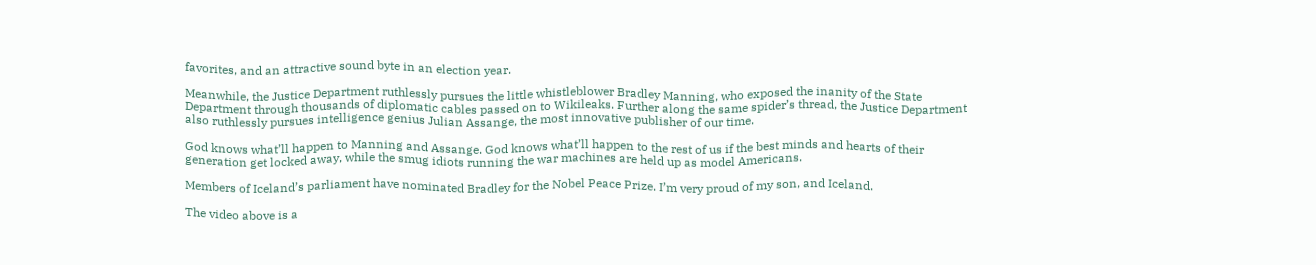favorites, and an attractive sound byte in an election year.

Meanwhile, the Justice Department ruthlessly pursues the little whistleblower Bradley Manning, who exposed the inanity of the State Department through thousands of diplomatic cables passed on to Wikileaks. Further along the same spider’s thread, the Justice Department also ruthlessly pursues intelligence genius Julian Assange, the most innovative publisher of our time.

God knows what’ll happen to Manning and Assange. God knows what’ll happen to the rest of us if the best minds and hearts of their generation get locked away, while the smug idiots running the war machines are held up as model Americans.

Members of Iceland’s parliament have nominated Bradley for the Nobel Peace Prize. I’m very proud of my son, and Iceland.

The video above is a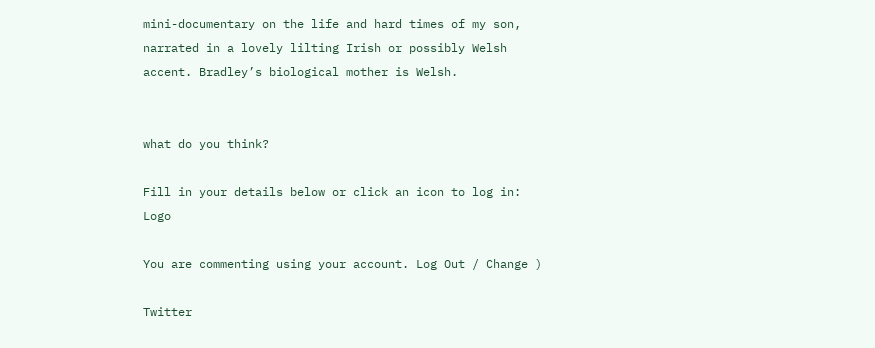mini-documentary on the life and hard times of my son, narrated in a lovely lilting Irish or possibly Welsh accent. Bradley’s biological mother is Welsh.


what do you think?

Fill in your details below or click an icon to log in: Logo

You are commenting using your account. Log Out / Change )

Twitter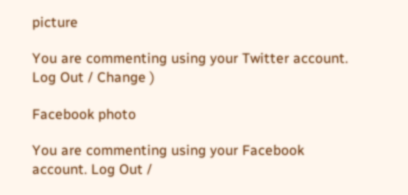picture

You are commenting using your Twitter account. Log Out / Change )

Facebook photo

You are commenting using your Facebook account. Log Out /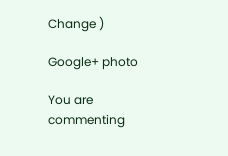Change )

Google+ photo

You are commenting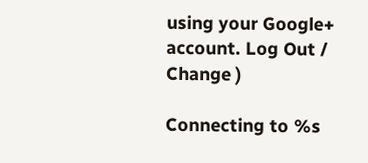using your Google+ account. Log Out / Change )

Connecting to %s